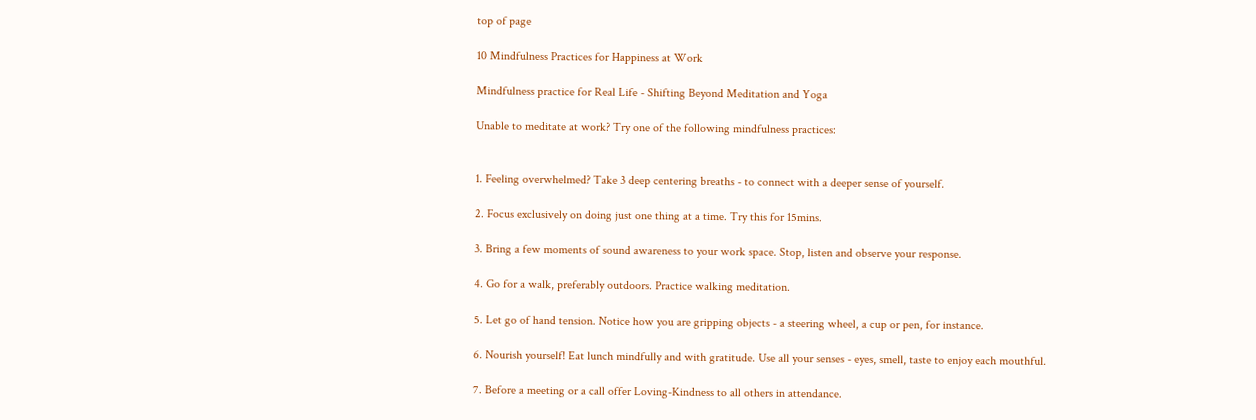top of page

10 Mindfulness Practices for Happiness at Work

Mindfulness practice for Real Life - Shifting Beyond Meditation and Yoga

Unable to meditate at work? Try one of the following mindfulness practices:


1. Feeling overwhelmed? Take 3 deep centering breaths - to connect with a deeper sense of yourself.

2. Focus exclusively on doing just one thing at a time. Try this for 15mins.

3. Bring a few moments of sound awareness to your work space. Stop, listen and observe your response.

4. Go for a walk, preferably outdoors. Practice walking meditation.

5. Let go of hand tension. Notice how you are gripping objects - a steering wheel, a cup or pen, for instance.

6. Nourish yourself! Eat lunch mindfully and with gratitude. Use all your senses - eyes, smell, taste to enjoy each mouthful.

7. Before a meeting or a call offer Loving-Kindness to all others in attendance.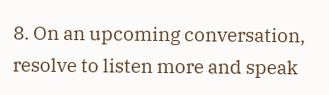8. On an upcoming conversation, resolve to listen more and speak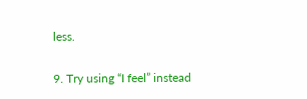less.

9. Try using “I feel” instead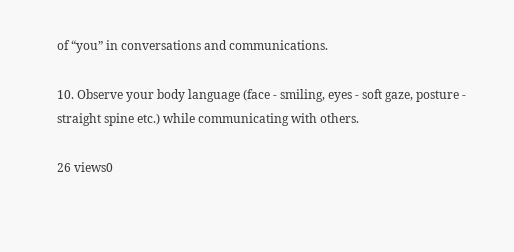of “you” in conversations and communications.

10. Observe your body language (face - smiling, eyes - soft gaze, posture - straight spine etc.) while communicating with others.

26 views0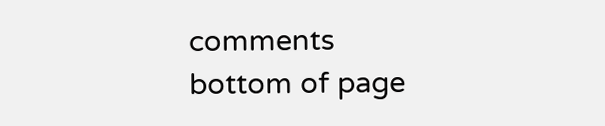comments
bottom of page